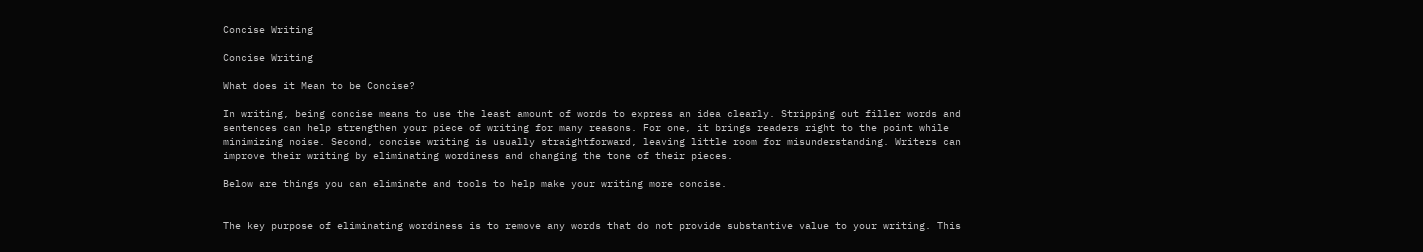Concise Writing

Concise Writing

What does it Mean to be Concise?

In writing, being concise means to use the least amount of words to express an idea clearly. Stripping out filler words and sentences can help strengthen your piece of writing for many reasons. For one, it brings readers right to the point while minimizing noise. Second, concise writing is usually straightforward, leaving little room for misunderstanding. Writers can improve their writing by eliminating wordiness and changing the tone of their pieces.

Below are things you can eliminate and tools to help make your writing more concise.


The key purpose of eliminating wordiness is to remove any words that do not provide substantive value to your writing. This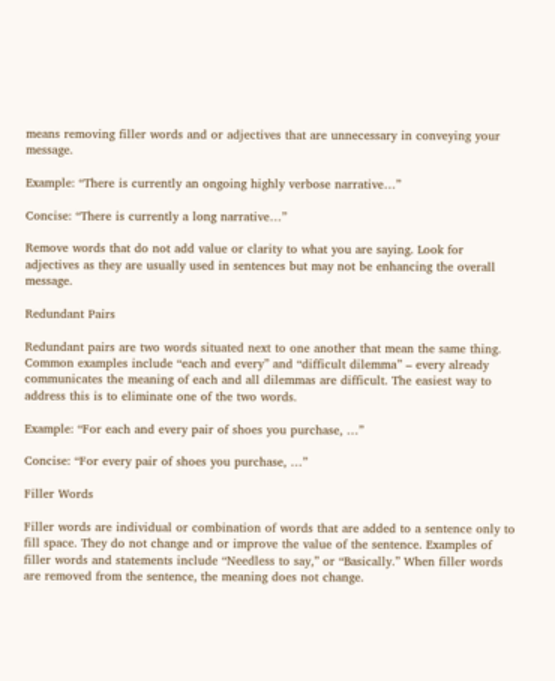means removing filler words and or adjectives that are unnecessary in conveying your message.

Example: “There is currently an ongoing highly verbose narrative…”

Concise: “There is currently a long narrative…”

Remove words that do not add value or clarity to what you are saying. Look for adjectives as they are usually used in sentences but may not be enhancing the overall message.

Redundant Pairs

Redundant pairs are two words situated next to one another that mean the same thing. Common examples include “each and every” and “difficult dilemma” – every already communicates the meaning of each and all dilemmas are difficult. The easiest way to address this is to eliminate one of the two words.

Example: “For each and every pair of shoes you purchase, …”

Concise: “For every pair of shoes you purchase, …”

Filler Words

Filler words are individual or combination of words that are added to a sentence only to fill space. They do not change and or improve the value of the sentence. Examples of filler words and statements include “Needless to say,” or “Basically.” When filler words are removed from the sentence, the meaning does not change.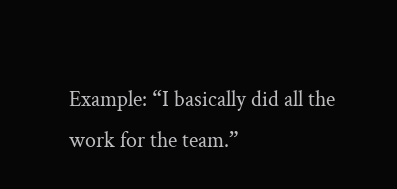Example: “I basically did all the work for the team.”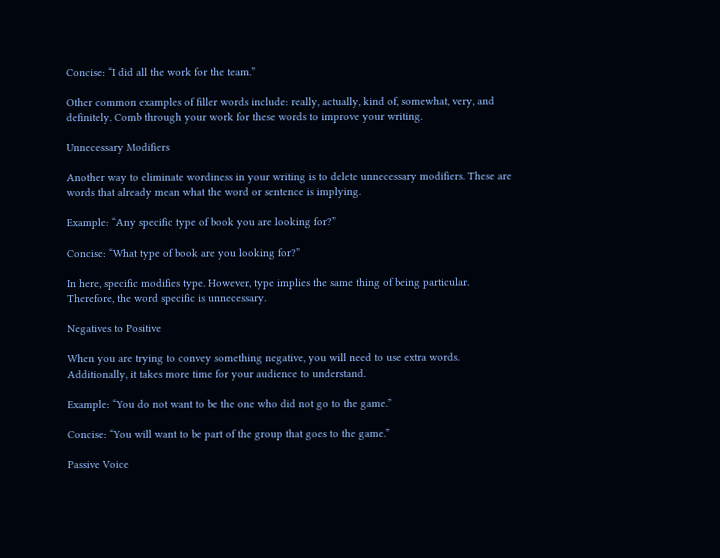Concise: “I did all the work for the team.”

Other common examples of filler words include: really, actually, kind of, somewhat, very, and definitely. Comb through your work for these words to improve your writing.

Unnecessary Modifiers

Another way to eliminate wordiness in your writing is to delete unnecessary modifiers. These are words that already mean what the word or sentence is implying.

Example: “Any specific type of book you are looking for?”

Concise: “What type of book are you looking for?”

In here, specific modifies type. However, type implies the same thing of being particular. Therefore, the word specific is unnecessary.

Negatives to Positive

When you are trying to convey something negative, you will need to use extra words. Additionally, it takes more time for your audience to understand.

Example: “You do not want to be the one who did not go to the game.”

Concise: “You will want to be part of the group that goes to the game.”

Passive Voice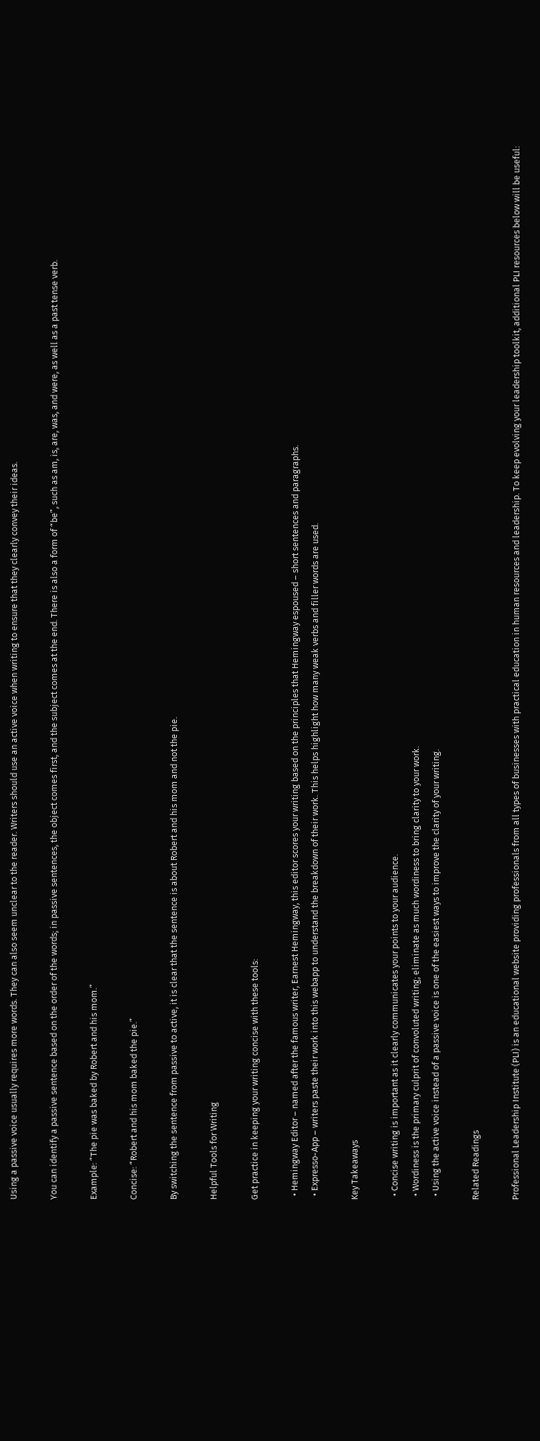Using a passive voice usually requires more words. They can also seem unclear to the reader. Writers should use an active voice when writing to ensure that they clearly convey their ideas.

You can identify a passive sentence based on the order of the words; in passive sentences, the object comes first, and the subject comes at the end. There is also a form of “be”, such as am, is, are, was, and were, as well as a past tense verb.

Example: “The pie was baked by Robert and his mom.”

Concise: “Robert and his mom baked the pie.”

By switching the sentence from passive to active, it is clear that the sentence is about Robert and his mom and not the pie.

Helpful Tools for Writing

Get practice in keeping your writing concise with these tools:

  • Hemingway Editor – named after the famous writer, Earnest Hemingway, this editor scores your writing based on the principles that Hemingway espoused – short sentences and paragraphs.
  • Expresso-App – writers paste their work into this webapp to understand the breakdown of their work. This helps highlight how many weak verbs and filler words are used.

Key Takeaways

  • Concise writing is important as it clearly communicates your points to your audience.
  • Wordiness is the primary culprit of convoluted writing; eliminate as much wordiness to bring clarity to your work.
  • Using the active voice instead of a passive voice is one of the easiest ways to improve the clarity of your writing.

Related Readings

Professional Leadership Institute (PLI) is an educational website providing professionals from all types of businesses with practical education in human resources and leadership. To keep evolving your leadership toolkit, additional PLI resources below will be useful: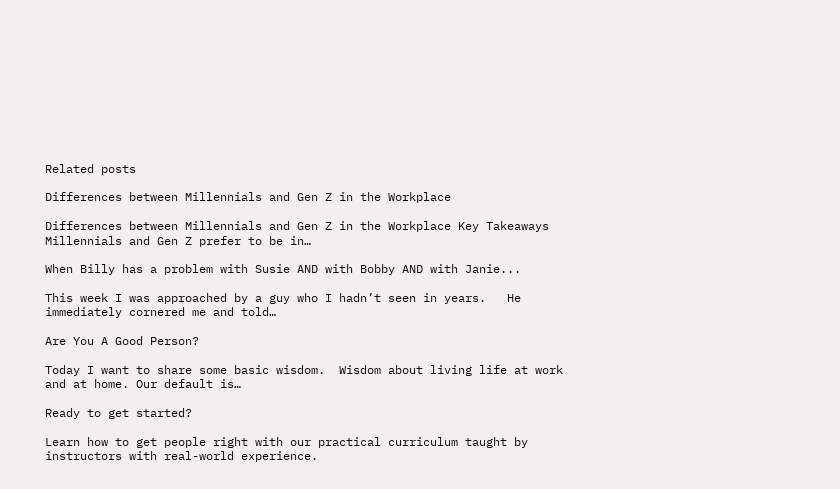Related posts

Differences between Millennials and Gen Z in the Workplace

Differences between Millennials and Gen Z in the Workplace Key Takeaways   Millennials and Gen Z prefer to be in…

When Billy has a problem with Susie AND with Bobby AND with Janie...

This week I was approached by a guy who I hadn’t seen in years.   He immediately cornered me and told…

Are You A Good Person?

Today I want to share some basic wisdom.  Wisdom about living life at work and at home. Our default is…

Ready to get started?

Learn how to get people right with our practical curriculum taught by instructors with real-world experience.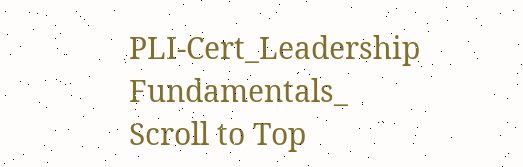PLI-Cert_Leadership Fundamentals_
Scroll to Top